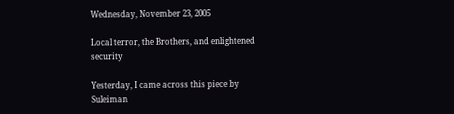Wednesday, November 23, 2005

Local terror, the Brothers, and enlightened security

Yesterday, I came across this piece by Suleiman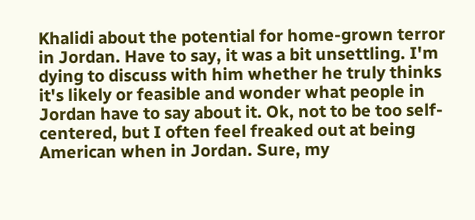Khalidi about the potential for home-grown terror in Jordan. Have to say, it was a bit unsettling. I'm dying to discuss with him whether he truly thinks it's likely or feasible and wonder what people in Jordan have to say about it. Ok, not to be too self-centered, but I often feel freaked out at being American when in Jordan. Sure, my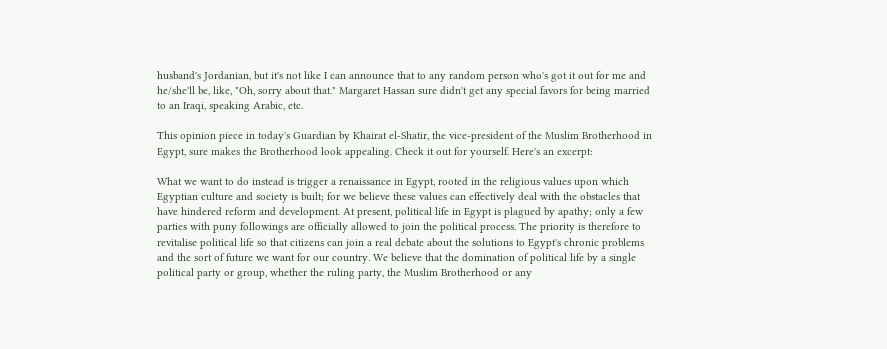husband's Jordanian, but it's not like I can announce that to any random person who's got it out for me and he/she'll be, like, "Oh, sorry about that." Margaret Hassan sure didn't get any special favors for being married to an Iraqi, speaking Arabic, etc.

This opinion piece in today's Guardian by Khairat el-Shatir, the vice-president of the Muslim Brotherhood in Egypt, sure makes the Brotherhood look appealing. Check it out for yourself. Here's an excerpt:

What we want to do instead is trigger a renaissance in Egypt, rooted in the religious values upon which Egyptian culture and society is built; for we believe these values can effectively deal with the obstacles that have hindered reform and development. At present, political life in Egypt is plagued by apathy; only a few parties with puny followings are officially allowed to join the political process. The priority is therefore to revitalise political life so that citizens can join a real debate about the solutions to Egypt's chronic problems and the sort of future we want for our country. We believe that the domination of political life by a single political party or group, whether the ruling party, the Muslim Brotherhood or any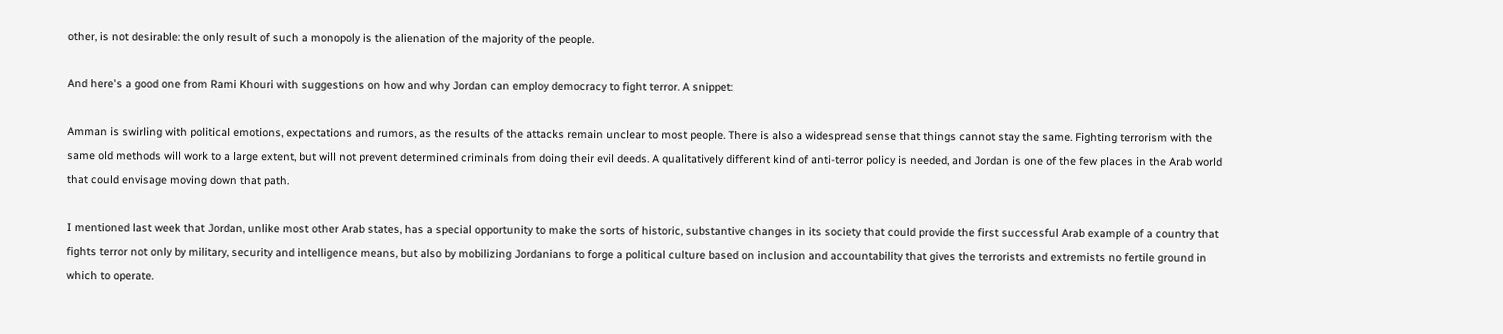other, is not desirable: the only result of such a monopoly is the alienation of the majority of the people.

And here's a good one from Rami Khouri with suggestions on how and why Jordan can employ democracy to fight terror. A snippet:

Amman is swirling with political emotions, expectations and rumors, as the results of the attacks remain unclear to most people. There is also a widespread sense that things cannot stay the same. Fighting terrorism with the same old methods will work to a large extent, but will not prevent determined criminals from doing their evil deeds. A qualitatively different kind of anti-terror policy is needed, and Jordan is one of the few places in the Arab world that could envisage moving down that path.

I mentioned last week that Jordan, unlike most other Arab states, has a special opportunity to make the sorts of historic, substantive changes in its society that could provide the first successful Arab example of a country that fights terror not only by military, security and intelligence means, but also by mobilizing Jordanians to forge a political culture based on inclusion and accountability that gives the terrorists and extremists no fertile ground in which to operate.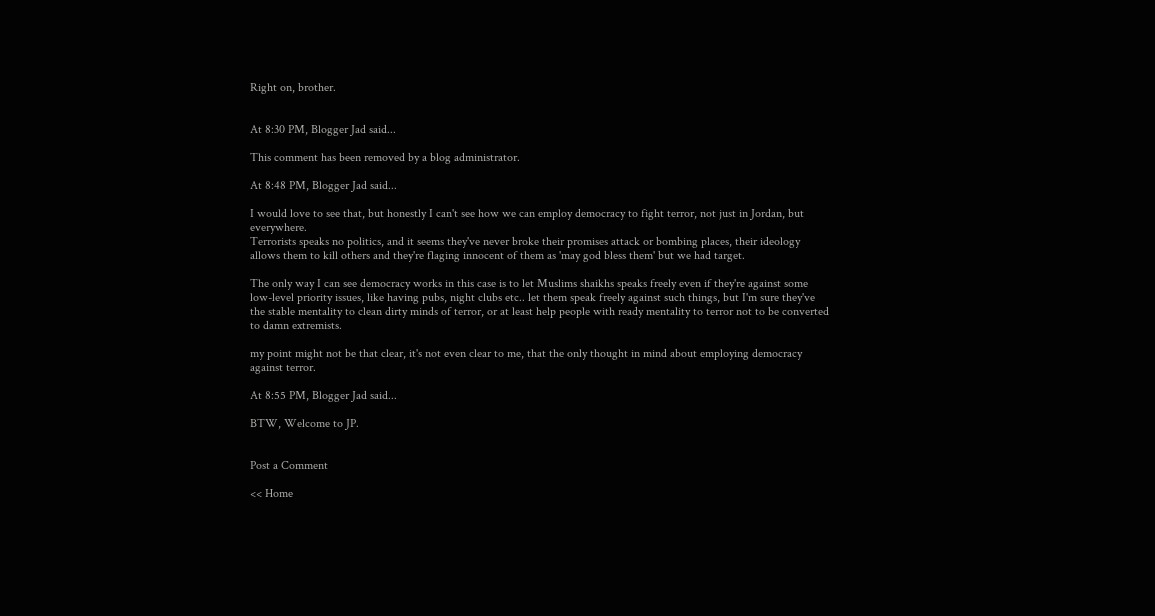Right on, brother.


At 8:30 PM, Blogger Jad said...

This comment has been removed by a blog administrator.

At 8:48 PM, Blogger Jad said...

I would love to see that, but honestly I can't see how we can employ democracy to fight terror, not just in Jordan, but everywhere.
Terrorists speaks no politics, and it seems they've never broke their promises attack or bombing places, their ideology allows them to kill others and they're flaging innocent of them as 'may god bless them' but we had target.

The only way I can see democracy works in this case is to let Muslims shaikhs speaks freely even if they're against some low-level priority issues, like having pubs, night clubs etc.. let them speak freely against such things, but I'm sure they've the stable mentality to clean dirty minds of terror, or at least help people with ready mentality to terror not to be converted to damn extremists.

my point might not be that clear, it's not even clear to me, that the only thought in mind about employing democracy against terror.

At 8:55 PM, Blogger Jad said...

BTW, Welcome to JP.


Post a Comment

<< Home